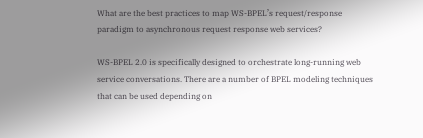What are the best practices to map WS-BPEL’s request/response paradigm to asynchronous request response web services?

WS-BPEL 2.0 is specifically designed to orchestrate long-running web service conversations. There are a number of BPEL modeling techniques that can be used depending on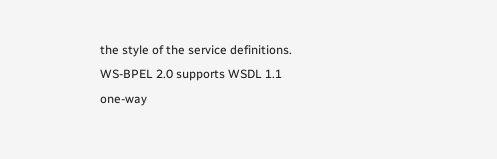the style of the service definitions. WS-BPEL 2.0 supports WSDL 1.1 one-way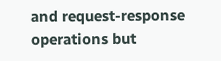and request-response operations but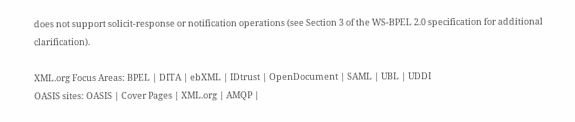does not support solicit-response or notification operations (see Section 3 of the WS-BPEL 2.0 specification for additional clarification).

XML.org Focus Areas: BPEL | DITA | ebXML | IDtrust | OpenDocument | SAML | UBL | UDDI
OASIS sites: OASIS | Cover Pages | XML.org | AMQP |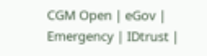CGM Open | eGov | Emergency | IDtrust |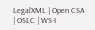LegalXML | Open CSA | OSLC | WS-I